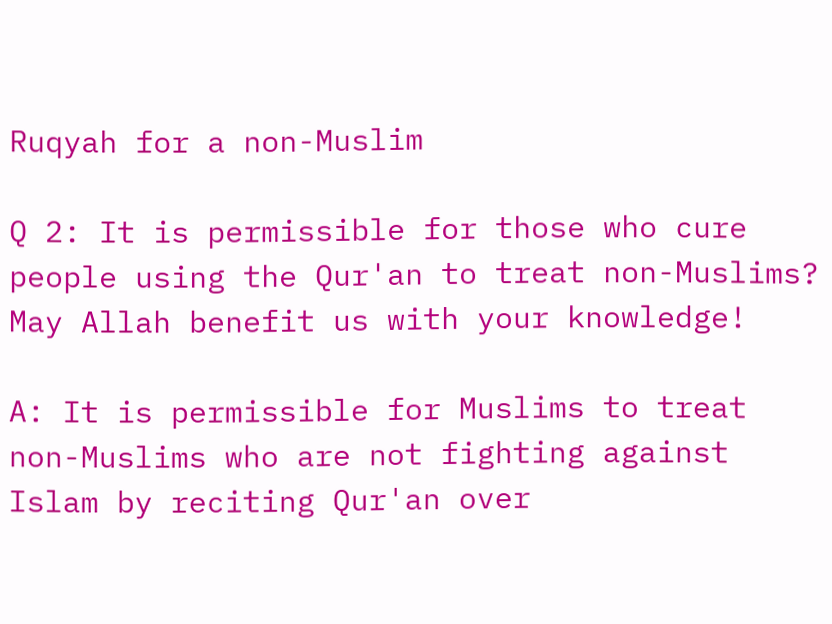Ruqyah for a non-Muslim

Q 2: It is permissible for those who cure people using the Qur'an to treat non-Muslims? May Allah benefit us with your knowledge!

A: It is permissible for Muslims to treat non-Muslims who are not fighting against Islam by reciting Qur'an over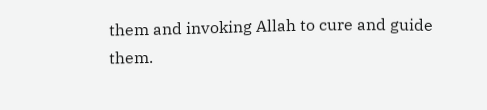them and invoking Allah to cure and guide them.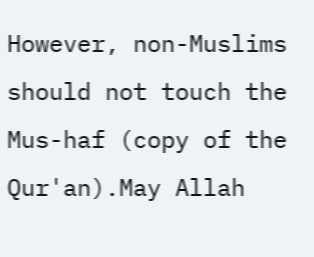However, non-Muslims should not touch the Mus-haf (copy of the Qur'an).May Allah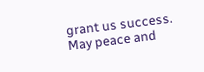grant us success. May peace and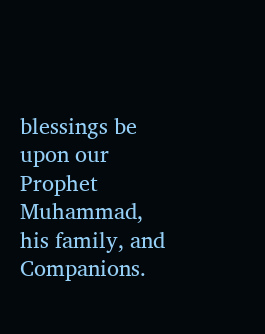blessings be upon our Prophet Muhammad, his family, and Companions.